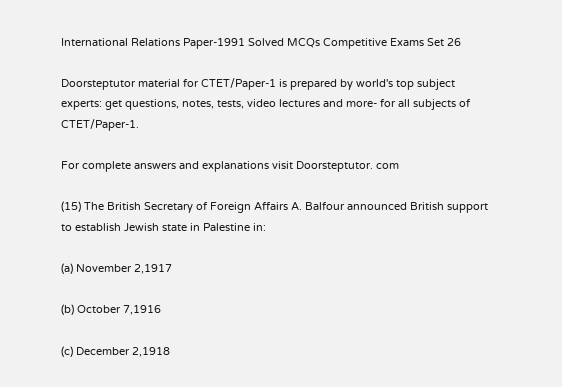International Relations Paper-1991 Solved MCQs Competitive Exams Set 26

Doorsteptutor material for CTET/Paper-1 is prepared by world's top subject experts: get questions, notes, tests, video lectures and more- for all subjects of CTET/Paper-1.

For complete answers and explanations visit Doorsteptutor. com

(15) The British Secretary of Foreign Affairs A. Balfour announced British support to establish Jewish state in Palestine in:

(a) November 2,1917

(b) October 7,1916

(c) December 2,1918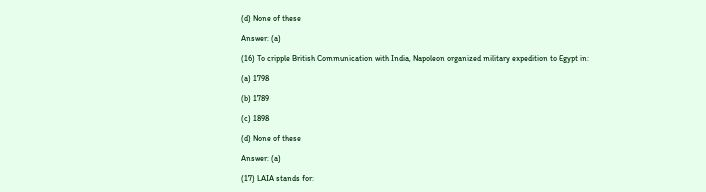(d) None of these

Answer: (a)

(16) To cripple British Communication with India, Napoleon organized military expedition to Egypt in:

(a) 1798

(b) 1789

(c) 1898

(d) None of these

Answer: (a)

(17) LAIA stands for: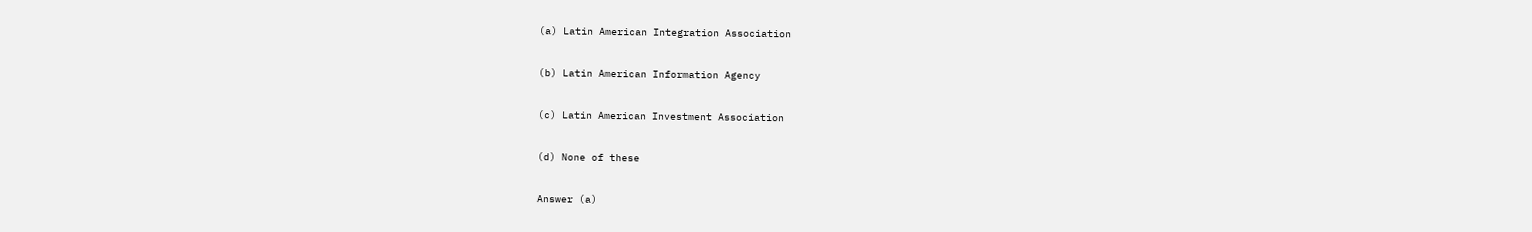(a) Latin American Integration Association

(b) Latin American Information Agency

(c) Latin American Investment Association

(d) None of these

Answer (a)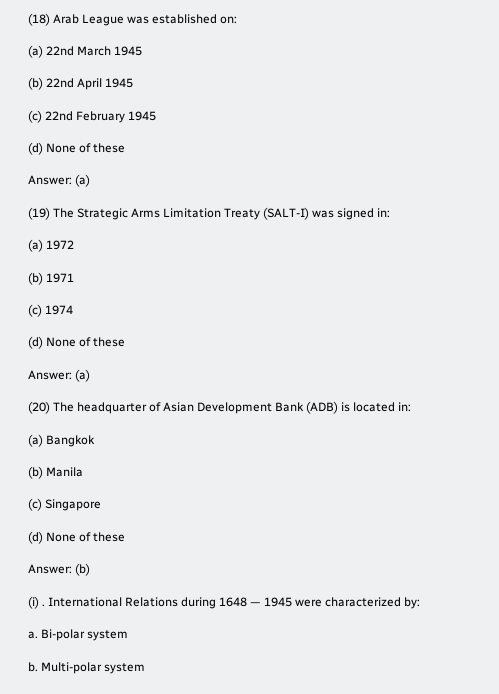(18) Arab League was established on:

(a) 22nd March 1945

(b) 22nd April 1945

(c) 22nd February 1945

(d) None of these

Answer: (a)

(19) The Strategic Arms Limitation Treaty (SALT-I) was signed in:

(a) 1972

(b) 1971

(c) 1974

(d) None of these

Answer: (a)

(20) The headquarter of Asian Development Bank (ADB) is located in:

(a) Bangkok

(b) Manila

(c) Singapore

(d) None of these

Answer: (b)

(i) . International Relations during 1648 — 1945 were characterized by:

a. Bi-polar system

b. Multi-polar system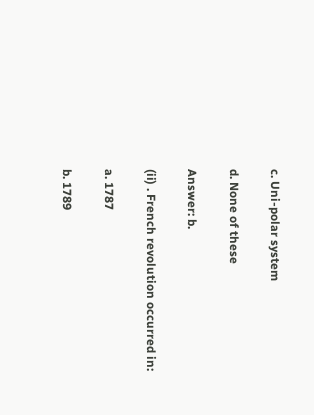c. Uni-polar system

d. None of these

Answer: b.

(ii) . French revolution occurred in:

a. 1787

b. 1789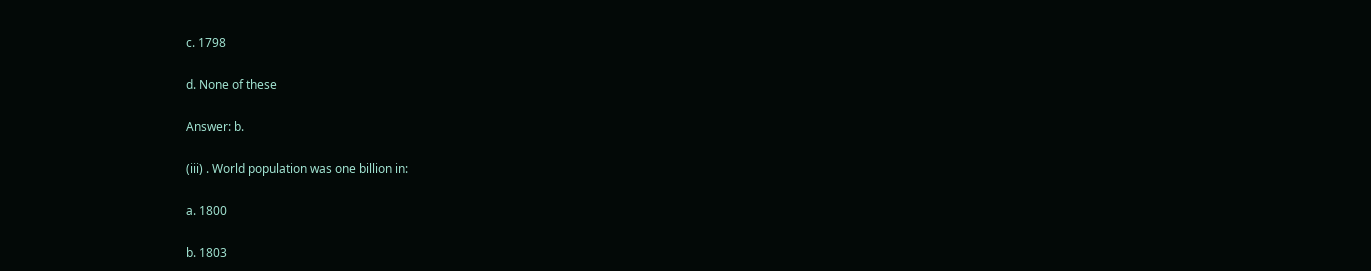c. 1798

d. None of these

Answer: b.

(iii) . World population was one billion in:

a. 1800

b. 1803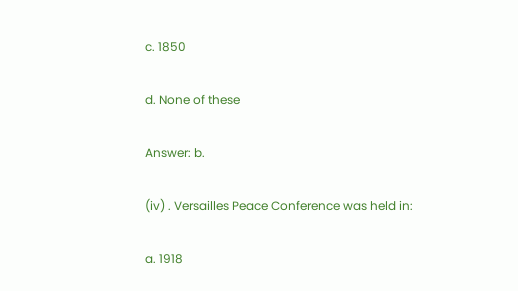c. 1850

d. None of these

Answer: b.

(iv) . Versailles Peace Conference was held in:

a. 1918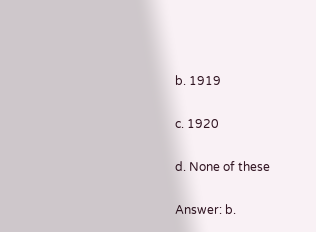b. 1919

c. 1920

d. None of these

Answer: b.